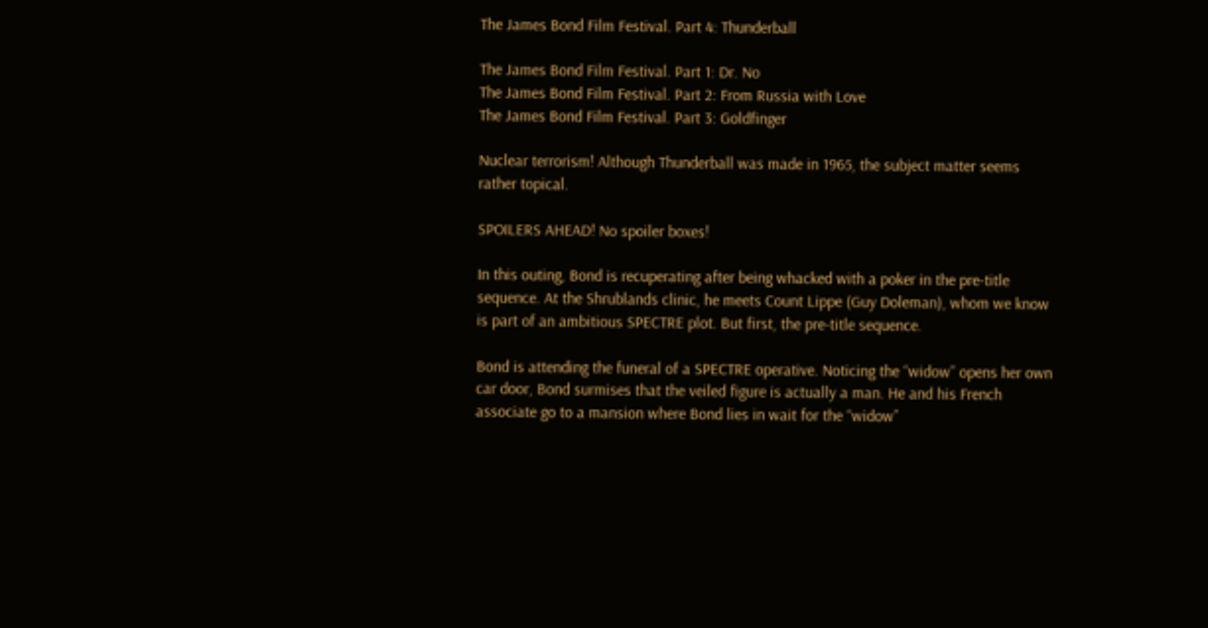The James Bond Film Festival. Part 4: Thunderball

The James Bond Film Festival. Part 1: Dr. No
The James Bond Film Festival. Part 2: From Russia with Love
The James Bond Film Festival. Part 3: Goldfinger

Nuclear terrorism! Although Thunderball was made in 1965, the subject matter seems rather topical.

SPOILERS AHEAD! No spoiler boxes!

In this outing, Bond is recuperating after being whacked with a poker in the pre-title sequence. At the Shrublands clinic, he meets Count Lippe (Guy Doleman), whom we know is part of an ambitious SPECTRE plot. But first, the pre-title sequence.

Bond is attending the funeral of a SPECTRE operative. Noticing the “widow” opens her own car door, Bond surmises that the veiled figure is actually a man. He and his French associate go to a mansion where Bond lies in wait for the “widow”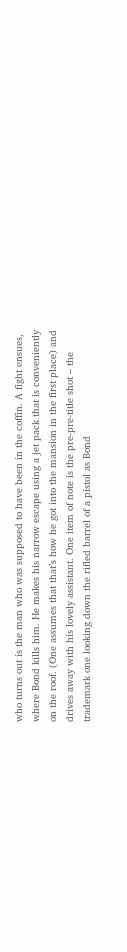who turns out is the man who was supposed to have been in the coffin. A fight ensues, where Bond kills him. He makes his narrow escape using a jet pack that is conveniently on the roof. (One assumes that that’s how he got into the mansion in the first place) and drives away with his lovely assistant. One item of note is the pre-pre-title shot – the trademark one looking down the rifled barrel of a pistol as Bond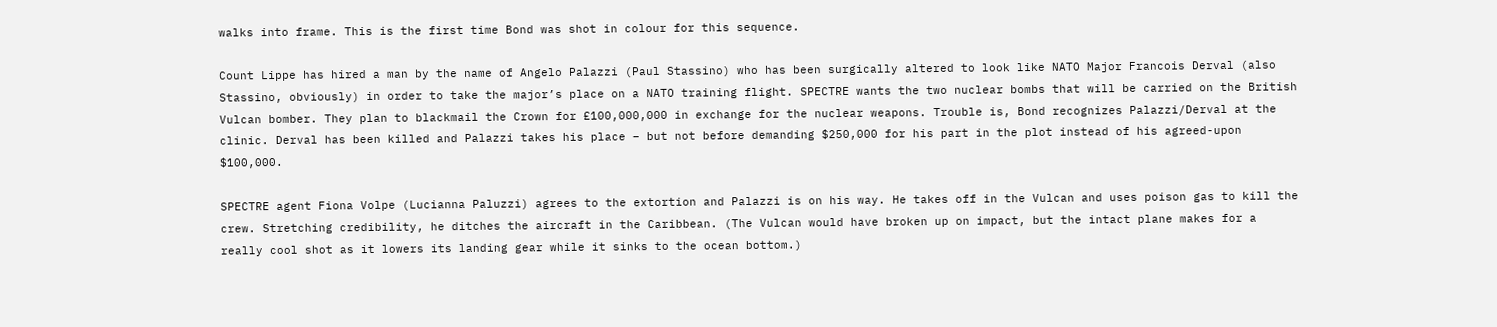walks into frame. This is the first time Bond was shot in colour for this sequence.

Count Lippe has hired a man by the name of Angelo Palazzi (Paul Stassino) who has been surgically altered to look like NATO Major Francois Derval (also Stassino, obviously) in order to take the major’s place on a NATO training flight. SPECTRE wants the two nuclear bombs that will be carried on the British Vulcan bomber. They plan to blackmail the Crown for £100,000,000 in exchange for the nuclear weapons. Trouble is, Bond recognizes Palazzi/Derval at the clinic. Derval has been killed and Palazzi takes his place – but not before demanding $250,000 for his part in the plot instead of his agreed-upon $100,000.

SPECTRE agent Fiona Volpe (Lucianna Paluzzi) agrees to the extortion and Palazzi is on his way. He takes off in the Vulcan and uses poison gas to kill the crew. Stretching credibility, he ditches the aircraft in the Caribbean. (The Vulcan would have broken up on impact, but the intact plane makes for a really cool shot as it lowers its landing gear while it sinks to the ocean bottom.)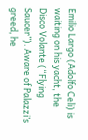Emilio Largo (Adolfo Celi) is waiting on his yacht, the Disco Volante (“Flying Saucer”). Aware of Palazzi’s greed, he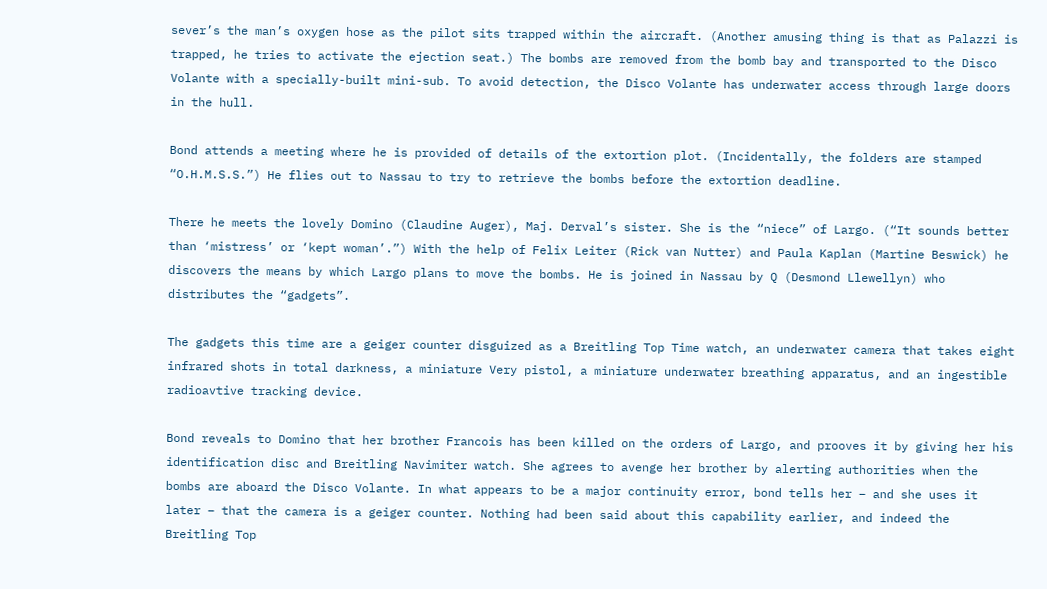sever’s the man’s oxygen hose as the pilot sits trapped within the aircraft. (Another amusing thing is that as Palazzi is trapped, he tries to activate the ejection seat.) The bombs are removed from the bomb bay and transported to the Disco Volante with a specially-built mini-sub. To avoid detection, the Disco Volante has underwater access through large doors in the hull.

Bond attends a meeting where he is provided of details of the extortion plot. (Incidentally, the folders are stamped “O.H.M.S.S.”) He flies out to Nassau to try to retrieve the bombs before the extortion deadline.

There he meets the lovely Domino (Claudine Auger), Maj. Derval’s sister. She is the “niece” of Largo. (“It sounds better than ‘mistress’ or ‘kept woman’.”) With the help of Felix Leiter (Rick van Nutter) and Paula Kaplan (Martine Beswick) he discovers the means by which Largo plans to move the bombs. He is joined in Nassau by Q (Desmond Llewellyn) who distributes the “gadgets”.

The gadgets this time are a geiger counter disguized as a Breitling Top Time watch, an underwater camera that takes eight infrared shots in total darkness, a miniature Very pistol, a miniature underwater breathing apparatus, and an ingestible radioavtive tracking device.

Bond reveals to Domino that her brother Francois has been killed on the orders of Largo, and prooves it by giving her his identification disc and Breitling Navimiter watch. She agrees to avenge her brother by alerting authorities when the bombs are aboard the Disco Volante. In what appears to be a major continuity error, bond tells her – and she uses it later – that the camera is a geiger counter. Nothing had been said about this capability earlier, and indeed the Breitling Top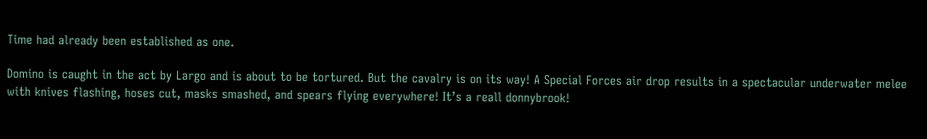Time had already been established as one.

Domino is caught in the act by Largo and is about to be tortured. But the cavalry is on its way! A Special Forces air drop results in a spectacular underwater melee with knives flashing, hoses cut, masks smashed, and spears flying everywhere! It’s a reall donnybrook!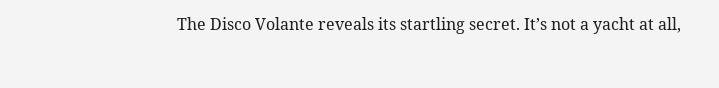The Disco Volante reveals its startling secret. It’s not a yacht at all,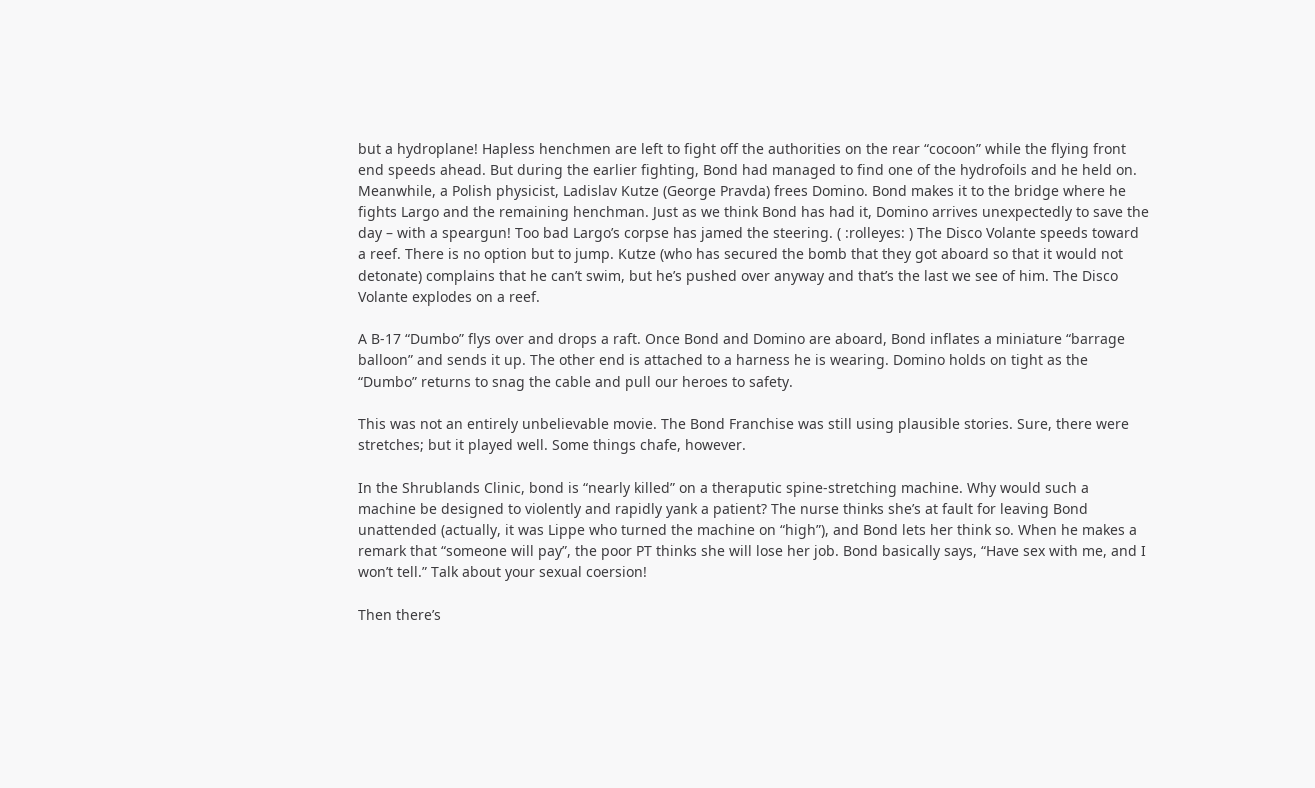but a hydroplane! Hapless henchmen are left to fight off the authorities on the rear “cocoon” while the flying front end speeds ahead. But during the earlier fighting, Bond had managed to find one of the hydrofoils and he held on. Meanwhile, a Polish physicist, Ladislav Kutze (George Pravda) frees Domino. Bond makes it to the bridge where he fights Largo and the remaining henchman. Just as we think Bond has had it, Domino arrives unexpectedly to save the day – with a speargun! Too bad Largo’s corpse has jamed the steering. ( :rolleyes: ) The Disco Volante speeds toward a reef. There is no option but to jump. Kutze (who has secured the bomb that they got aboard so that it would not detonate) complains that he can’t swim, but he’s pushed over anyway and that’s the last we see of him. The Disco Volante explodes on a reef.

A B-17 “Dumbo” flys over and drops a raft. Once Bond and Domino are aboard, Bond inflates a miniature “barrage balloon” and sends it up. The other end is attached to a harness he is wearing. Domino holds on tight as the “Dumbo” returns to snag the cable and pull our heroes to safety.

This was not an entirely unbelievable movie. The Bond Franchise was still using plausible stories. Sure, there were stretches; but it played well. Some things chafe, however.

In the Shrublands Clinic, bond is “nearly killed” on a theraputic spine-stretching machine. Why would such a machine be designed to violently and rapidly yank a patient? The nurse thinks she’s at fault for leaving Bond unattended (actually, it was Lippe who turned the machine on “high”), and Bond lets her think so. When he makes a remark that “someone will pay”, the poor PT thinks she will lose her job. Bond basically says, “Have sex with me, and I won’t tell.” Talk about your sexual coersion!

Then there’s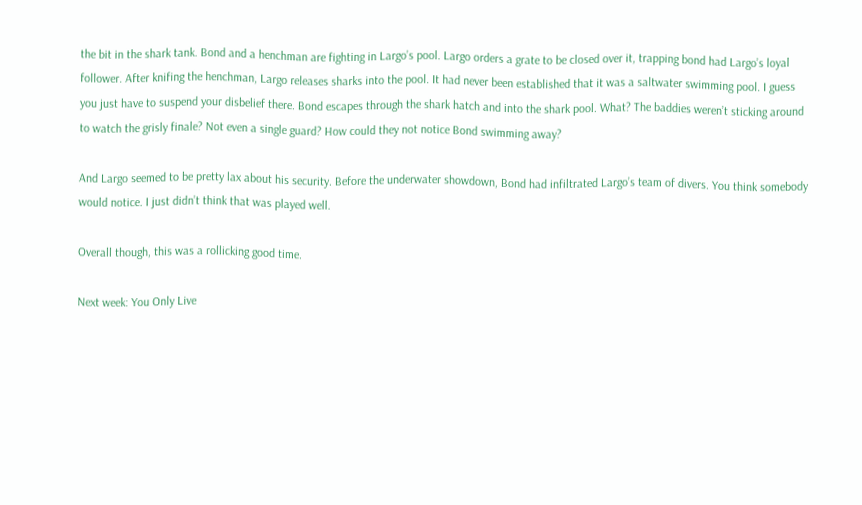the bit in the shark tank. Bond and a henchman are fighting in Largo’s pool. Largo orders a grate to be closed over it, trapping bond had Largo’s loyal follower. After knifing the henchman, Largo releases sharks into the pool. It had never been established that it was a saltwater swimming pool. I guess you just have to suspend your disbelief there. Bond escapes through the shark hatch and into the shark pool. What? The baddies weren’t sticking around to watch the grisly finale? Not even a single guard? How could they not notice Bond swimming away?

And Largo seemed to be pretty lax about his security. Before the underwater showdown, Bond had infiltrated Largo’s team of divers. You think somebody would notice. I just didn’t think that was played well.

Overall though, this was a rollicking good time.

Next week: You Only Live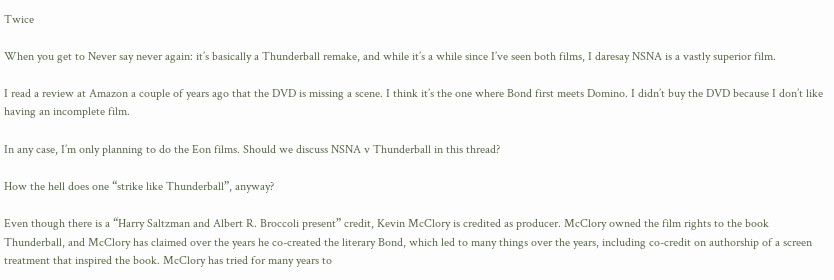Twice

When you get to Never say never again: it’s basically a Thunderball remake, and while it’s a while since I’ve seen both films, I daresay NSNA is a vastly superior film.

I read a review at Amazon a couple of years ago that the DVD is missing a scene. I think it’s the one where Bond first meets Domino. I didn’t buy the DVD because I don’t like having an incomplete film.

In any case, I’m only planning to do the Eon films. Should we discuss NSNA v Thunderball in this thread?

How the hell does one “strike like Thunderball”, anyway?

Even though there is a “Harry Saltzman and Albert R. Broccoli present” credit, Kevin McClory is credited as producer. McClory owned the film rights to the book Thunderball, and McClory has claimed over the years he co-created the literary Bond, which led to many things over the years, including co-credit on authorship of a screen treatment that inspired the book. McClory has tried for many years to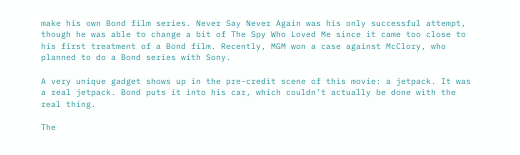make his own Bond film series. Never Say Never Again was his only successful attempt, though he was able to change a bit of The Spy Who Loved Me since it came too close to his first treatment of a Bond film. Recently, MGM won a case against McClory, who planned to do a Bond series with Sony.

A very unique gadget shows up in the pre-credit scene of this movie: a jetpack. It was a real jetpack. Bond puts it into his car, which couldn’t actually be done with the real thing.

The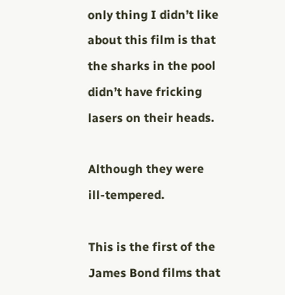only thing I didn’t like about this film is that the sharks in the pool didn’t have fricking lasers on their heads.

Although they were ill-tempered.

This is the first of the James Bond films that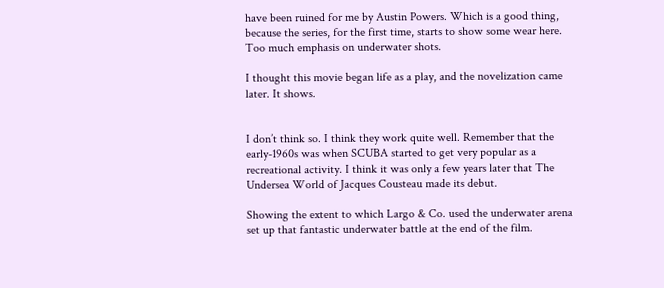have been ruined for me by Austin Powers. Which is a good thing, because the series, for the first time, starts to show some wear here. Too much emphasis on underwater shots.

I thought this movie began life as a play, and the novelization came later. It shows.


I don’t think so. I think they work quite well. Remember that the early-1960s was when SCUBA started to get very popular as a recreational activity. I think it was only a few years later that The Undersea World of Jacques Cousteau made its debut.

Showing the extent to which Largo & Co. used the underwater arena set up that fantastic underwater battle at the end of the film.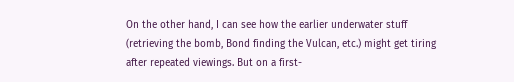On the other hand, I can see how the earlier underwater stuff (retrieving the bomb, Bond finding the Vulcan, etc.) might get tiring after repeated viewings. But on a first-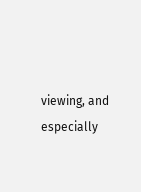viewing, and especially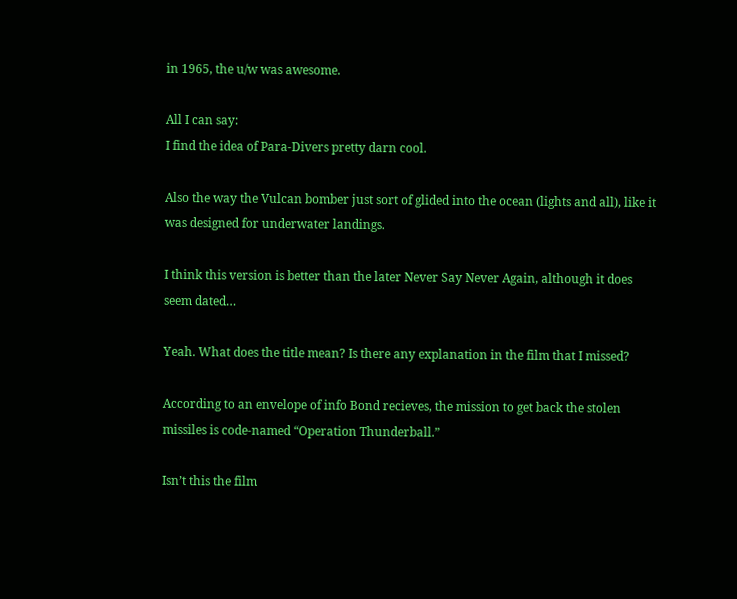in 1965, the u/w was awesome.

All I can say:
I find the idea of Para-Divers pretty darn cool.

Also the way the Vulcan bomber just sort of glided into the ocean (lights and all), like it was designed for underwater landings.

I think this version is better than the later Never Say Never Again, although it does seem dated…

Yeah. What does the title mean? Is there any explanation in the film that I missed?

According to an envelope of info Bond recieves, the mission to get back the stolen missiles is code-named “Operation Thunderball.”

Isn’t this the film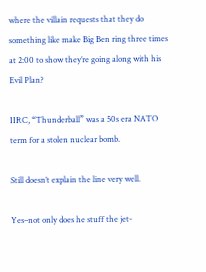where the villain requests that they do something like make Big Ben ring three times at 2:00 to show they’re going along with his Evil Plan?

IIRC, “Thunderball” was a 50s era NATO term for a stolen nuclear bomb.

Still doesn’t explain the line very well.

Yes–not only does he stuff the jet-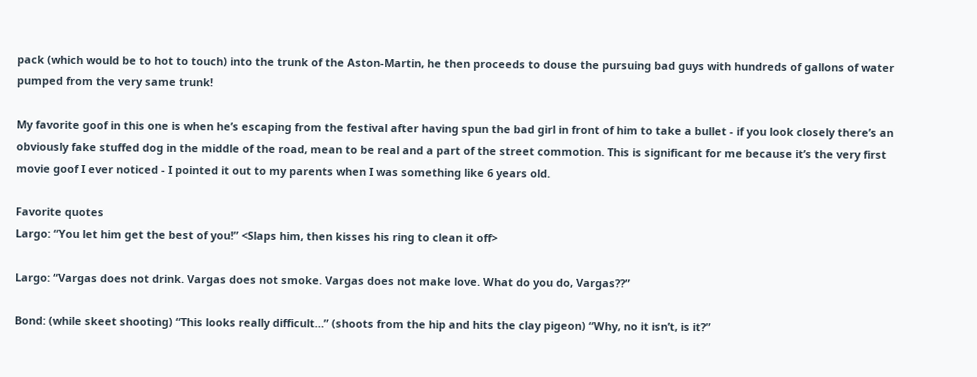pack (which would be to hot to touch) into the trunk of the Aston-Martin, he then proceeds to douse the pursuing bad guys with hundreds of gallons of water pumped from the very same trunk!

My favorite goof in this one is when he’s escaping from the festival after having spun the bad girl in front of him to take a bullet - if you look closely there’s an obviously fake stuffed dog in the middle of the road, mean to be real and a part of the street commotion. This is significant for me because it’s the very first movie goof I ever noticed - I pointed it out to my parents when I was something like 6 years old.

Favorite quotes
Largo: “You let him get the best of you!” <Slaps him, then kisses his ring to clean it off>

Largo: “Vargas does not drink. Vargas does not smoke. Vargas does not make love. What do you do, Vargas??”

Bond: (while skeet shooting) “This looks really difficult…” (shoots from the hip and hits the clay pigeon) “Why, no it isn’t, is it?”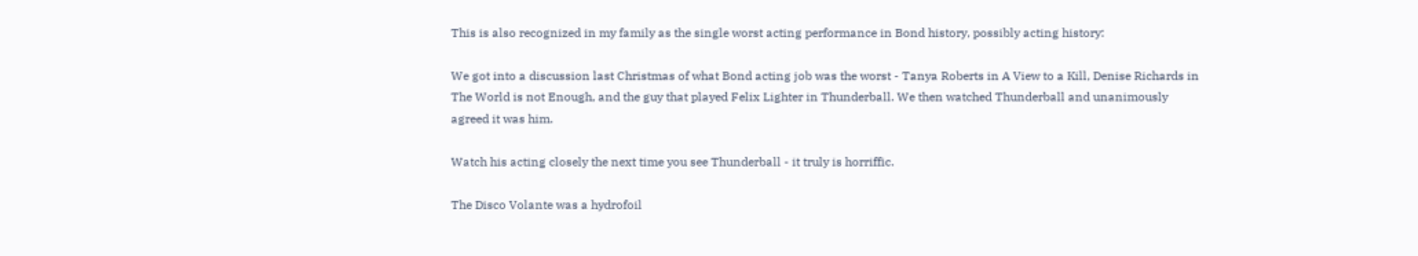This is also recognized in my family as the single worst acting performance in Bond history, possibly acting history:

We got into a discussion last Christmas of what Bond acting job was the worst - Tanya Roberts in A View to a Kill, Denise Richards in The World is not Enough, and the guy that played Felix Lighter in Thunderball. We then watched Thunderball and unanimously agreed it was him.

Watch his acting closely the next time you see Thunderball - it truly is horriffic.

The Disco Volante was a hydrofoil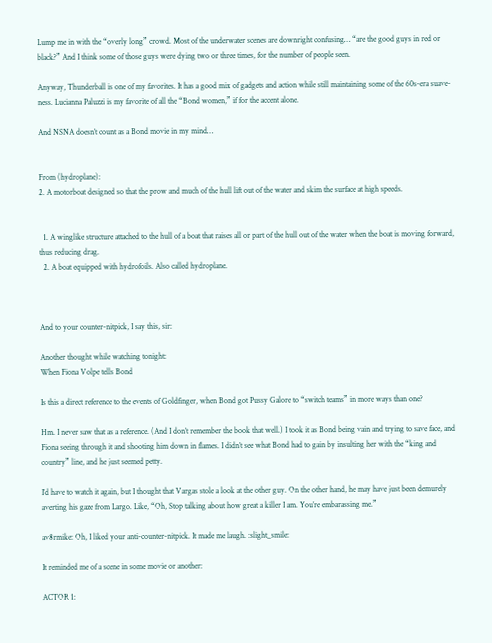Lump me in with the “overly long” crowd. Most of the underwater scenes are downright confusing… “are the good guys in red or black?” And I think some of those guys were dying two or three times, for the number of people seen.

Anyway, Thunderball is one of my favorites. It has a good mix of gadgets and action while still maintaining some of the 60s-era suave-ness. Lucianna Paluzzi is my favorite of all the “Bond women,” if for the accent alone.

And NSNA doesn’t count as a Bond movie in my mind…


From (hydroplane):
2. A motorboat designed so that the prow and much of the hull lift out of the water and skim the surface at high speeds.


  1. A winglike structure attached to the hull of a boat that raises all or part of the hull out of the water when the boat is moving forward, thus reducing drag.
  2. A boat equipped with hydrofoils. Also called hydroplane.



And to your counter-nitpick, I say this, sir:

Another thought while watching tonight:
When Fiona Volpe tells Bond

Is this a direct reference to the events of Goldfinger, when Bond got Pussy Galore to “switch teams” in more ways than one?

Hm. I never saw that as a reference. (And I don’t remember the book that well.) I took it as Bond being vain and trying to save face, and Fiona seeing through it and shooting him down in flames. I didn’t see what Bond had to gain by insulting her with the “king and country” line, and he just seemed petty.

I’d have to watch it again, but I thought that Vargas stole a look at the other guy. On the other hand, he may have just been demurely averting his gaze from Largo. Like, “Oh, Stop talking about how great a killer I am. You’re embarassing me.”

av8rmike: Oh, I liked your anti-counter-nitpick. It made me laugh. :slight_smile:

It reminded me of a scene in some movie or another:

ACTOR 1: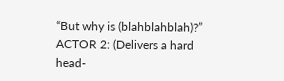“But why is (blahblahblah)?”
ACTOR 2: (Delivers a hard head-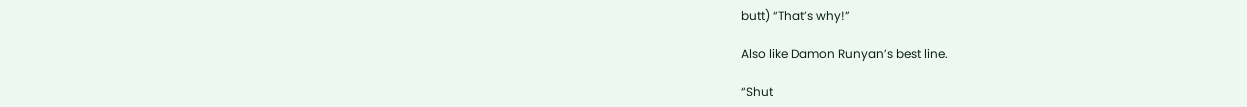butt) “That’s why!”

Also like Damon Runyan’s best line.

“Shut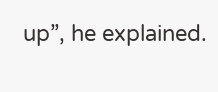up”, he explained.